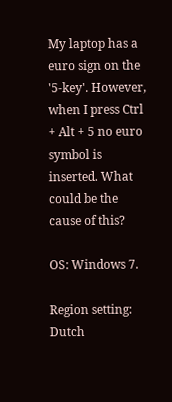My laptop has a euro sign on the '5-key'. However, when I press Ctrl + Alt + 5 no euro symbol is inserted. What could be the cause of this?

OS: Windows 7.

Region setting: Dutch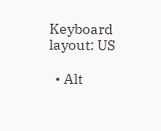Keyboard layout: US

  • Alt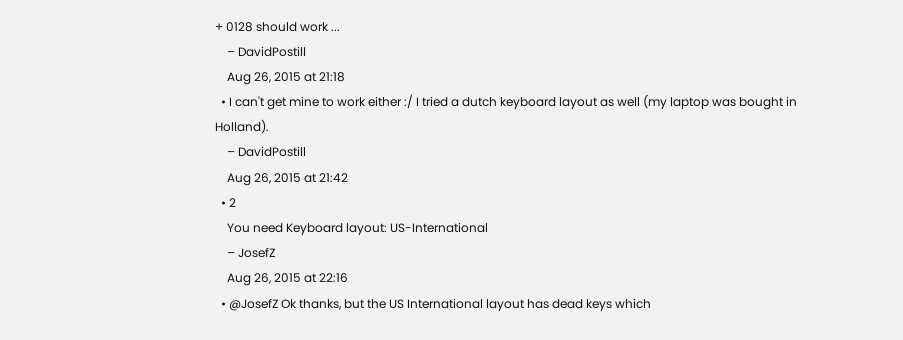+ 0128 should work ...
    – DavidPostill
    Aug 26, 2015 at 21:18
  • I can't get mine to work either :/ I tried a dutch keyboard layout as well (my laptop was bought in Holland).
    – DavidPostill
    Aug 26, 2015 at 21:42
  • 2
    You need Keyboard layout: US-International
    – JosefZ
    Aug 26, 2015 at 22:16
  • @JosefZ Ok thanks, but the US International layout has dead keys which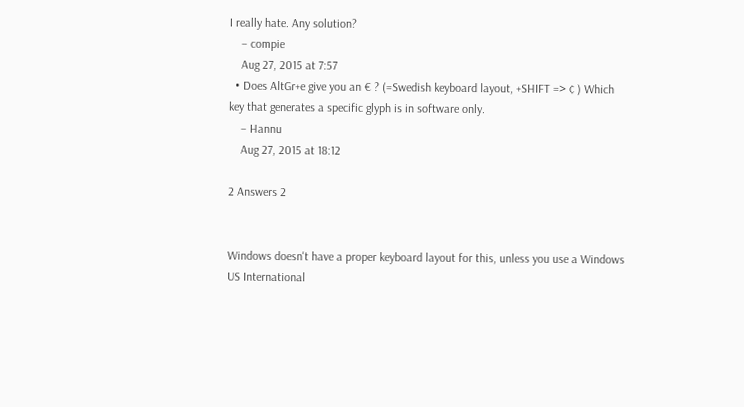I really hate. Any solution?
    – compie
    Aug 27, 2015 at 7:57
  • Does AltGr+e give you an € ? (=Swedish keyboard layout, +SHIFT => ¢ ) Which key that generates a specific glyph is in software only.
    – Hannu
    Aug 27, 2015 at 18:12

2 Answers 2


Windows doesn't have a proper keyboard layout for this, unless you use a Windows US International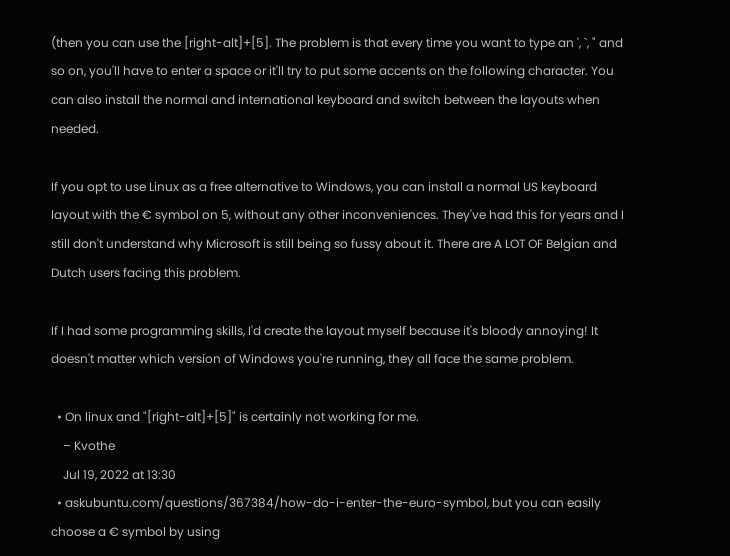(then you can use the [right-alt]+[5]. The problem is that every time you want to type an ', `, " and so on, you'll have to enter a space or it'll try to put some accents on the following character. You can also install the normal and international keyboard and switch between the layouts when needed.

If you opt to use Linux as a free alternative to Windows, you can install a normal US keyboard layout with the € symbol on 5, without any other inconveniences. They've had this for years and I still don't understand why Microsoft is still being so fussy about it. There are A LOT OF Belgian and Dutch users facing this problem.

If I had some programming skills, I'd create the layout myself because it's bloody annoying! It doesn't matter which version of Windows you're running, they all face the same problem.

  • On linux and "[right-alt]+[5]" is certainly not working for me.
    – Kvothe
    Jul 19, 2022 at 13:30
  • askubuntu.com/questions/367384/how-do-i-enter-the-euro-symbol, but you can easily choose a € symbol by using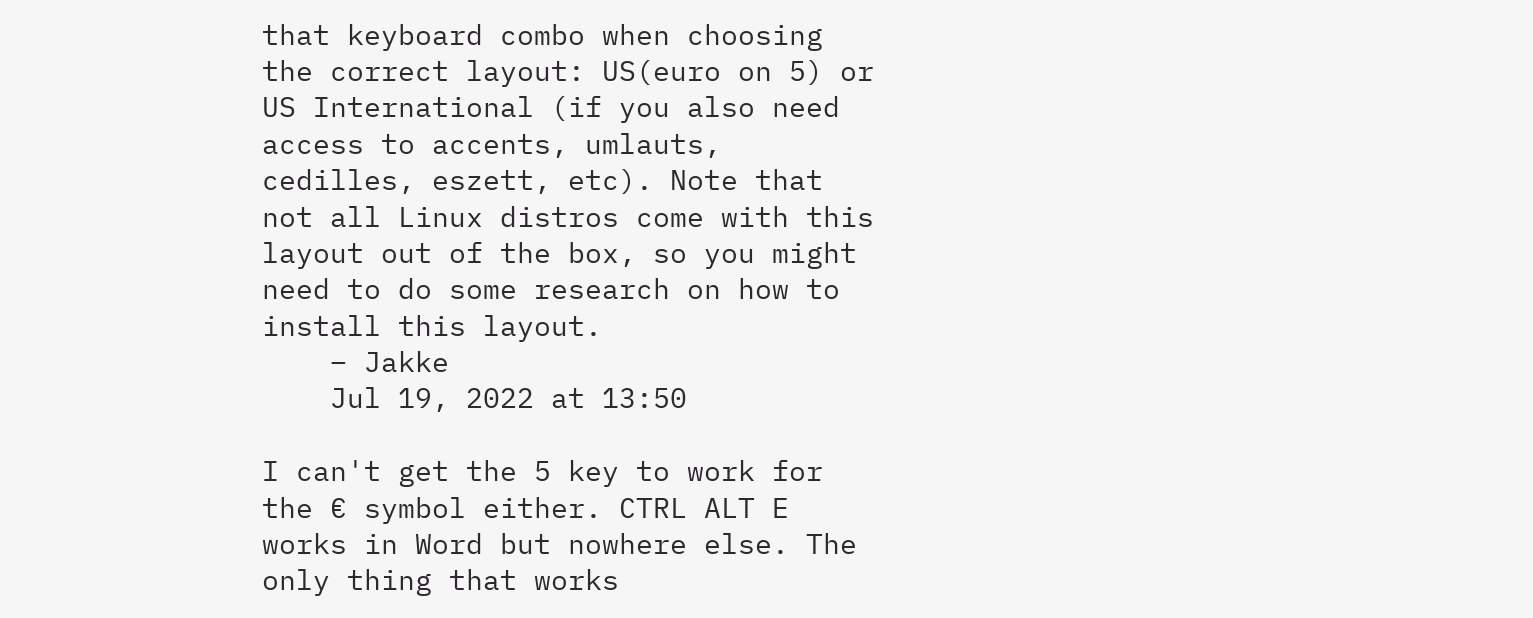that keyboard combo when choosing the correct layout: US(euro on 5) or US International (if you also need access to accents, umlauts, cedilles, eszett, etc). Note that not all Linux distros come with this layout out of the box, so you might need to do some research on how to install this layout.
    – Jakke
    Jul 19, 2022 at 13:50

I can't get the 5 key to work for the € symbol either. CTRL ALT E works in Word but nowhere else. The only thing that works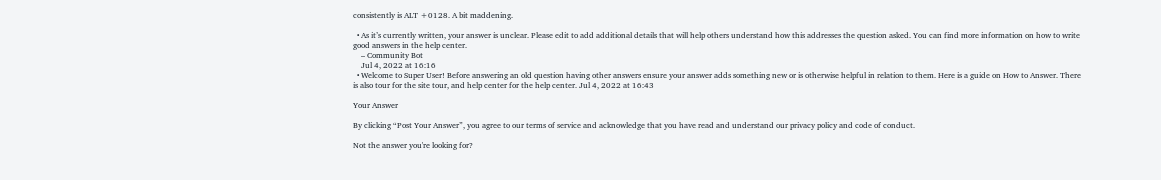consistently is ALT +0128. A bit maddening.

  • As it’s currently written, your answer is unclear. Please edit to add additional details that will help others understand how this addresses the question asked. You can find more information on how to write good answers in the help center.
    – Community Bot
    Jul 4, 2022 at 16:16
  • Welcome to Super User! Before answering an old question having other answers ensure your answer adds something new or is otherwise helpful in relation to them. Here is a guide on How to Answer. There is also tour for the site tour, and help center for the help center. Jul 4, 2022 at 16:43

Your Answer

By clicking “Post Your Answer”, you agree to our terms of service and acknowledge that you have read and understand our privacy policy and code of conduct.

Not the answer you're looking for?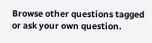Browse other questions tagged or ask your own question.